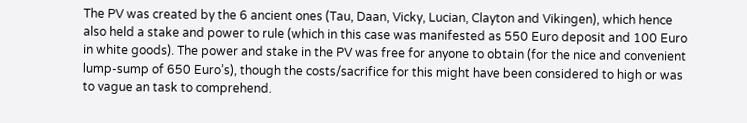The PV was created by the 6 ancient ones (Tau, Daan, Vicky, Lucian, Clayton and Vikingen), which hence also held a stake and power to rule (which in this case was manifested as 550 Euro deposit and 100 Euro in white goods). The power and stake in the PV was free for anyone to obtain (for the nice and convenient lump-sump of 650 Euro’s), though the costs/sacrifice for this might have been considered to high or was to vague an task to comprehend.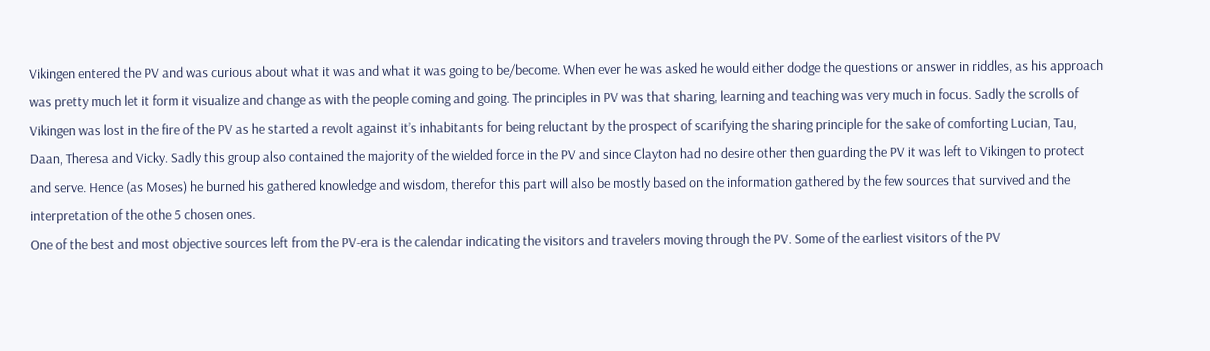Vikingen entered the PV and was curious about what it was and what it was going to be/become. When ever he was asked he would either dodge the questions or answer in riddles, as his approach was pretty much let it form it visualize and change as with the people coming and going. The principles in PV was that sharing, learning and teaching was very much in focus. Sadly the scrolls of Vikingen was lost in the fire of the PV as he started a revolt against it’s inhabitants for being reluctant by the prospect of scarifying the sharing principle for the sake of comforting Lucian, Tau, Daan, Theresa and Vicky. Sadly this group also contained the majority of the wielded force in the PV and since Clayton had no desire other then guarding the PV it was left to Vikingen to protect and serve. Hence (as Moses) he burned his gathered knowledge and wisdom, therefor this part will also be mostly based on the information gathered by the few sources that survived and the interpretation of the othe 5 chosen ones.
One of the best and most objective sources left from the PV-era is the calendar indicating the visitors and travelers moving through the PV. Some of the earliest visitors of the PV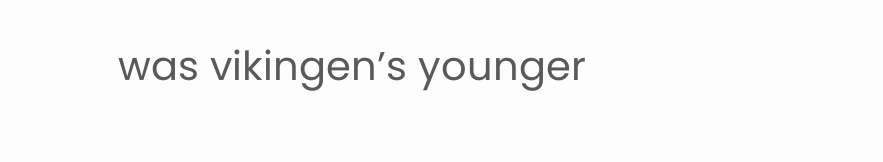was vikingen’s younger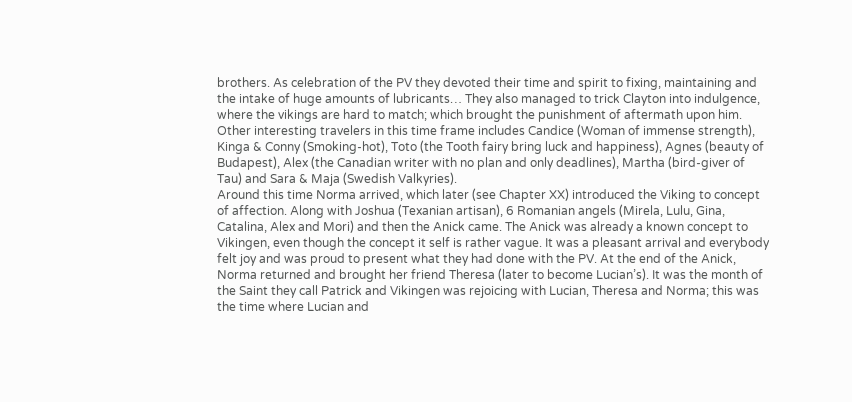brothers. As celebration of the PV they devoted their time and spirit to fixing, maintaining and the intake of huge amounts of lubricants… They also managed to trick Clayton into indulgence, where the vikings are hard to match; which brought the punishment of aftermath upon him. Other interesting travelers in this time frame includes Candice (Woman of immense strength), Kinga & Conny (Smoking-hot), Toto (the Tooth fairy bring luck and happiness), Agnes (beauty of Budapest), Alex (the Canadian writer with no plan and only deadlines), Martha (bird-giver of Tau) and Sara & Maja (Swedish Valkyries).
Around this time Norma arrived, which later (see Chapter XX) introduced the Viking to concept of affection. Along with Joshua (Texanian artisan), 6 Romanian angels (Mirela, Lulu, Gina, Catalina, Alex and Mori) and then the Anick came. The Anick was already a known concept to Vikingen, even though the concept it self is rather vague. It was a pleasant arrival and everybody felt joy and was proud to present what they had done with the PV. At the end of the Anick, Norma returned and brought her friend Theresa (later to become Lucian’s). It was the month of the Saint they call Patrick and Vikingen was rejoicing with Lucian, Theresa and Norma; this was the time where Lucian and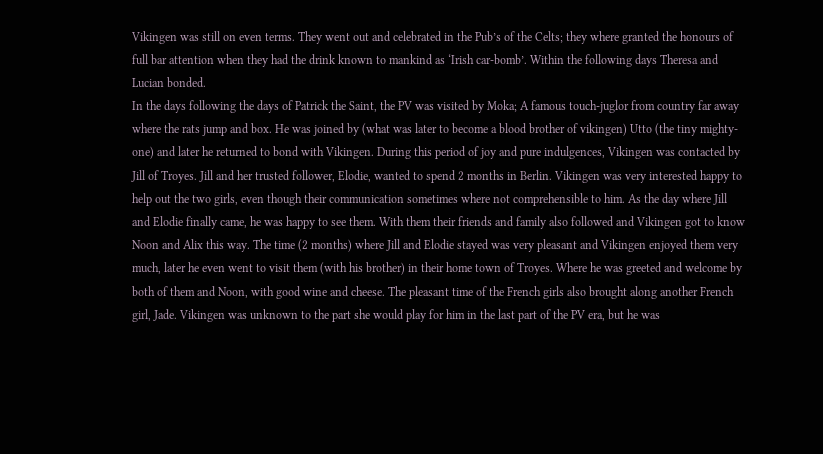Vikingen was still on even terms. They went out and celebrated in the Pub’s of the Celts; they where granted the honours of full bar attention when they had the drink known to mankind as ‘Irish car-bomb’. Within the following days Theresa and Lucian bonded.
In the days following the days of Patrick the Saint, the PV was visited by Moka; A famous touch-juglor from country far away where the rats jump and box. He was joined by (what was later to become a blood brother of vikingen) Utto (the tiny mighty-one) and later he returned to bond with Vikingen. During this period of joy and pure indulgences, Vikingen was contacted by Jill of Troyes. Jill and her trusted follower, Elodie, wanted to spend 2 months in Berlin. Vikingen was very interested happy to help out the two girls, even though their communication sometimes where not comprehensible to him. As the day where Jill and Elodie finally came, he was happy to see them. With them their friends and family also followed and Vikingen got to know Noon and Alix this way. The time (2 months) where Jill and Elodie stayed was very pleasant and Vikingen enjoyed them very much, later he even went to visit them (with his brother) in their home town of Troyes. Where he was greeted and welcome by both of them and Noon, with good wine and cheese. The pleasant time of the French girls also brought along another French girl, Jade. Vikingen was unknown to the part she would play for him in the last part of the PV era, but he was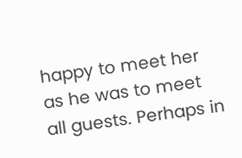happy to meet her as he was to meet all guests. Perhaps in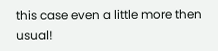this case even a little more then usual!